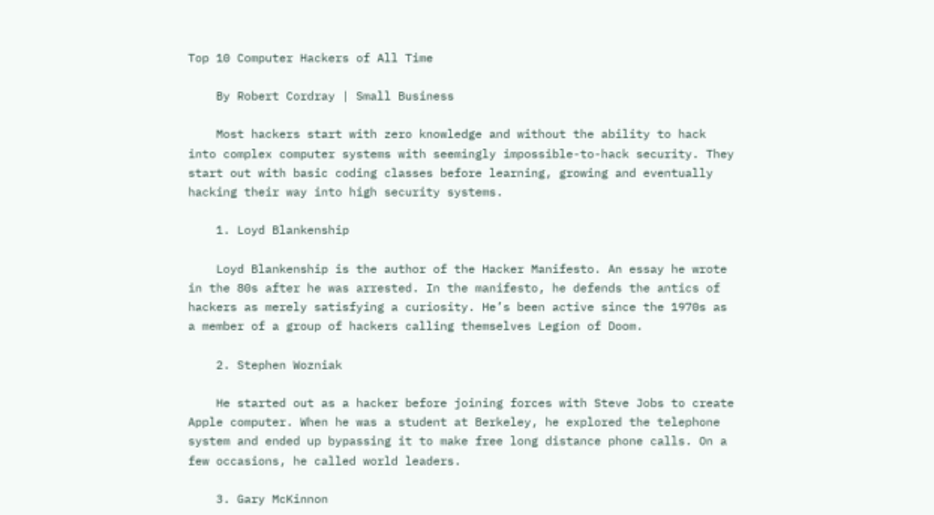Top 10 Computer Hackers of All Time

    By Robert Cordray | Small Business

    Most hackers start with zero knowledge and without the ability to hack into complex computer systems with seemingly impossible-to-hack security. They start out with basic coding classes before learning, growing and eventually hacking their way into high security systems.

    1. Loyd Blankenship

    Loyd Blankenship is the author of the Hacker Manifesto. An essay he wrote in the 80s after he was arrested. In the manifesto, he defends the antics of hackers as merely satisfying a curiosity. He’s been active since the 1970s as a member of a group of hackers calling themselves Legion of Doom.

    2. Stephen Wozniak

    He started out as a hacker before joining forces with Steve Jobs to create Apple computer. When he was a student at Berkeley, he explored the telephone system and ended up bypassing it to make free long distance phone calls. On a few occasions, he called world leaders.

    3. Gary McKinnon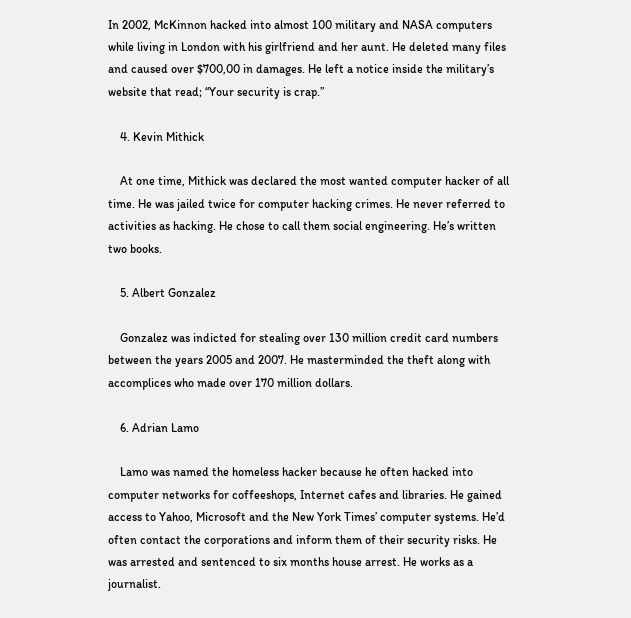In 2002, McKinnon hacked into almost 100 military and NASA computers while living in London with his girlfriend and her aunt. He deleted many files and caused over $700,00 in damages. He left a notice inside the military’s website that read; “Your security is crap.”

    4. Kevin Mithick

    At one time, Mithick was declared the most wanted computer hacker of all time. He was jailed twice for computer hacking crimes. He never referred to activities as hacking. He chose to call them social engineering. He’s written two books.

    5. Albert Gonzalez

    Gonzalez was indicted for stealing over 130 million credit card numbers between the years 2005 and 2007. He masterminded the theft along with accomplices who made over 170 million dollars.

    6. Adrian Lamo

    Lamo was named the homeless hacker because he often hacked into computer networks for coffeeshops, Internet cafes and libraries. He gained access to Yahoo, Microsoft and the New York Times’ computer systems. He’d often contact the corporations and inform them of their security risks. He was arrested and sentenced to six months house arrest. He works as a journalist.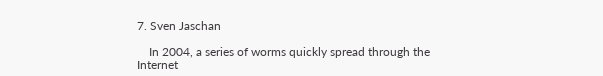7. Sven Jaschan

    In 2004, a series of worms quickly spread through the Internet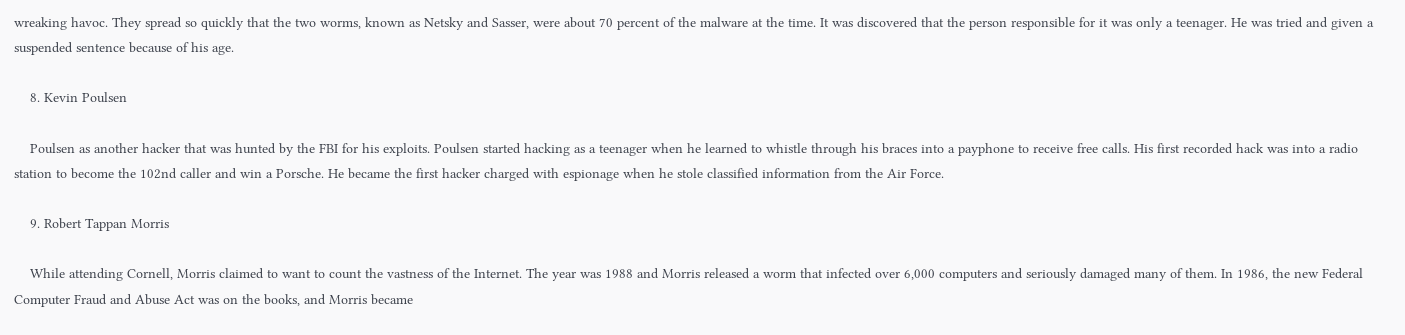wreaking havoc. They spread so quickly that the two worms, known as Netsky and Sasser, were about 70 percent of the malware at the time. It was discovered that the person responsible for it was only a teenager. He was tried and given a suspended sentence because of his age.

    8. Kevin Poulsen

    Poulsen as another hacker that was hunted by the FBI for his exploits. Poulsen started hacking as a teenager when he learned to whistle through his braces into a payphone to receive free calls. His first recorded hack was into a radio station to become the 102nd caller and win a Porsche. He became the first hacker charged with espionage when he stole classified information from the Air Force.

    9. Robert Tappan Morris

    While attending Cornell, Morris claimed to want to count the vastness of the Internet. The year was 1988 and Morris released a worm that infected over 6,000 computers and seriously damaged many of them. In 1986, the new Federal Computer Fraud and Abuse Act was on the books, and Morris became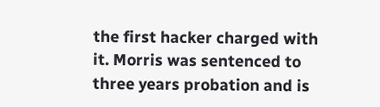the first hacker charged with it. Morris was sentenced to three years probation and is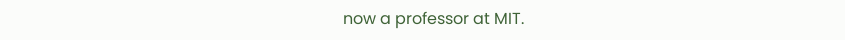now a professor at MIT.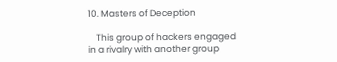10. Masters of Deception

    This group of hackers engaged in a rivalry with another group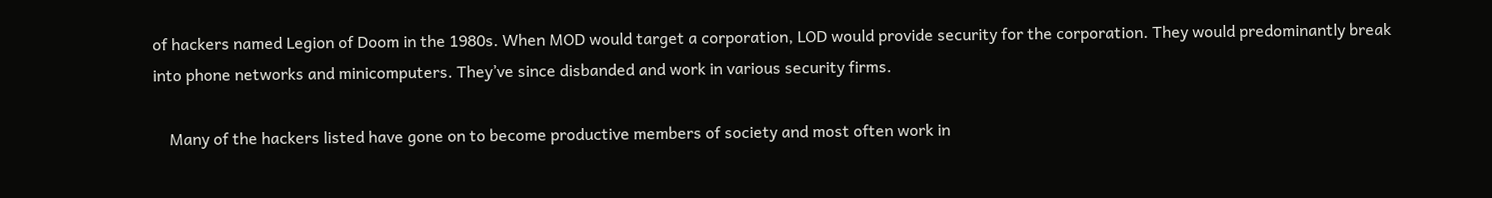of hackers named Legion of Doom in the 1980s. When MOD would target a corporation, LOD would provide security for the corporation. They would predominantly break into phone networks and minicomputers. They’ve since disbanded and work in various security firms.

    Many of the hackers listed have gone on to become productive members of society and most often work in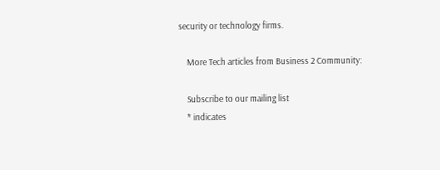security or technology firms.

    More Tech articles from Business 2 Community:

    Subscribe to our mailing list
    * indicates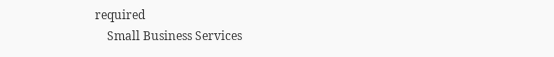required
    Small Business Services